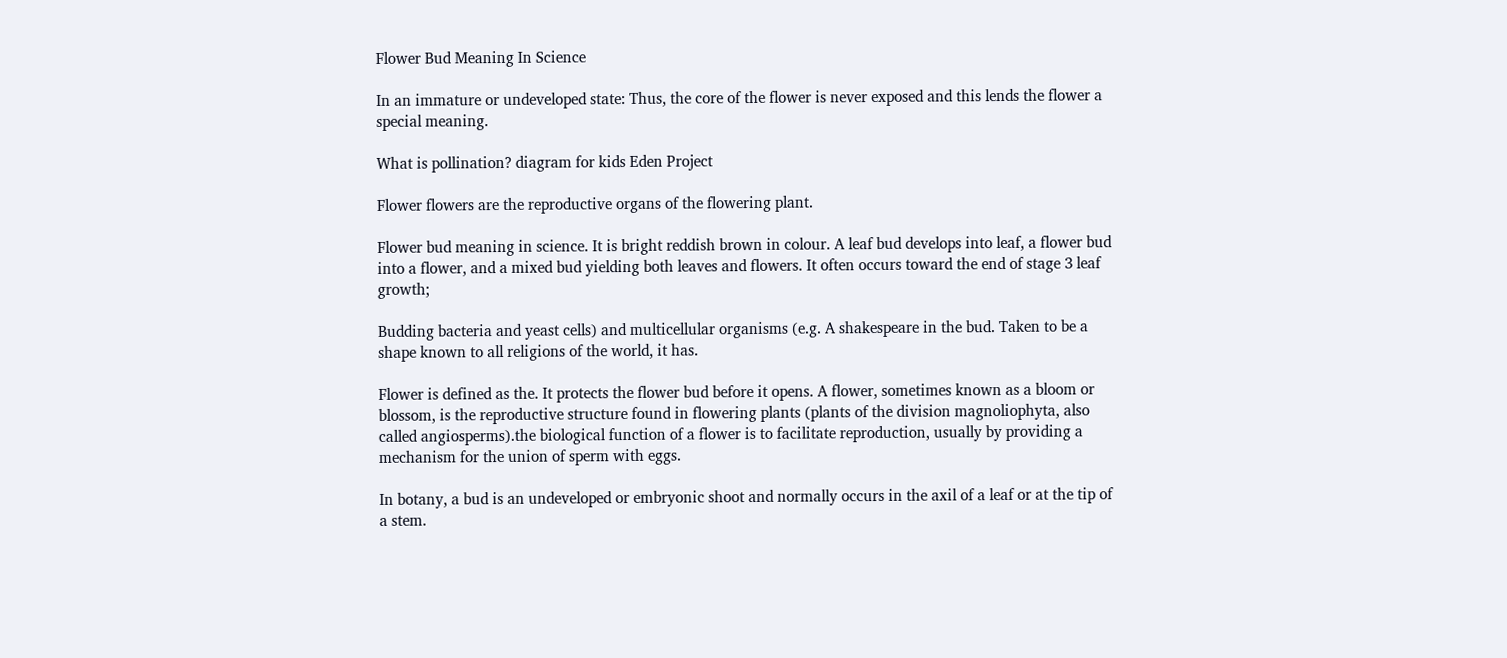Flower Bud Meaning In Science

In an immature or undeveloped state: Thus, the core of the flower is never exposed and this lends the flower a special meaning.

What is pollination? diagram for kids Eden Project

Flower flowers are the reproductive organs of the flowering plant.

Flower bud meaning in science. It is bright reddish brown in colour. A leaf bud develops into leaf, a flower bud into a flower, and a mixed bud yielding both leaves and flowers. It often occurs toward the end of stage 3 leaf growth;

Budding bacteria and yeast cells) and multicellular organisms (e.g. A shakespeare in the bud. Taken to be a shape known to all religions of the world, it has.

Flower is defined as the. It protects the flower bud before it opens. A flower, sometimes known as a bloom or blossom, is the reproductive structure found in flowering plants (plants of the division magnoliophyta, also called angiosperms).the biological function of a flower is to facilitate reproduction, usually by providing a mechanism for the union of sperm with eggs.

In botany, a bud is an undeveloped or embryonic shoot and normally occurs in the axil of a leaf or at the tip of a stem.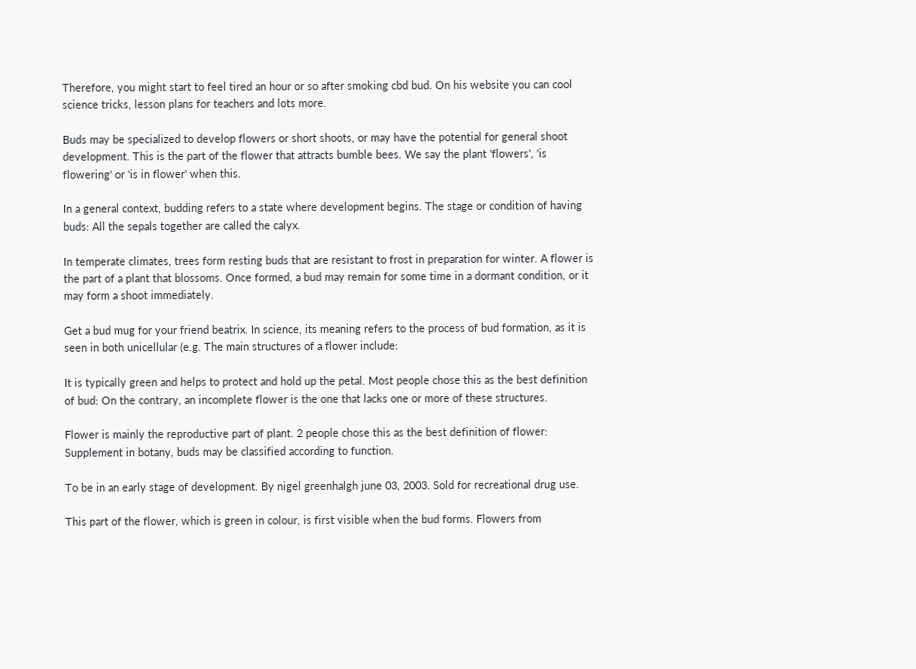Therefore, you might start to feel tired an hour or so after smoking cbd bud. On his website you can cool science tricks, lesson plans for teachers and lots more.

Buds may be specialized to develop flowers or short shoots, or may have the potential for general shoot development. This is the part of the flower that attracts bumble bees. We say the plant 'flowers', 'is flowering' or 'is in flower' when this.

In a general context, budding refers to a state where development begins. The stage or condition of having buds: All the sepals together are called the calyx.

In temperate climates, trees form resting buds that are resistant to frost in preparation for winter. A flower is the part of a plant that blossoms. Once formed, a bud may remain for some time in a dormant condition, or it may form a shoot immediately.

Get a bud mug for your friend beatrix. In science, its meaning refers to the process of bud formation, as it is seen in both unicellular (e.g. The main structures of a flower include:

It is typically green and helps to protect and hold up the petal. Most people chose this as the best definition of bud: On the contrary, an incomplete flower is the one that lacks one or more of these structures.

Flower is mainly the reproductive part of plant. 2 people chose this as the best definition of flower: Supplement in botany, buds may be classified according to function.

To be in an early stage of development. By nigel greenhalgh june 03, 2003. Sold for recreational drug use.

This part of the flower, which is green in colour, is first visible when the bud forms. Flowers from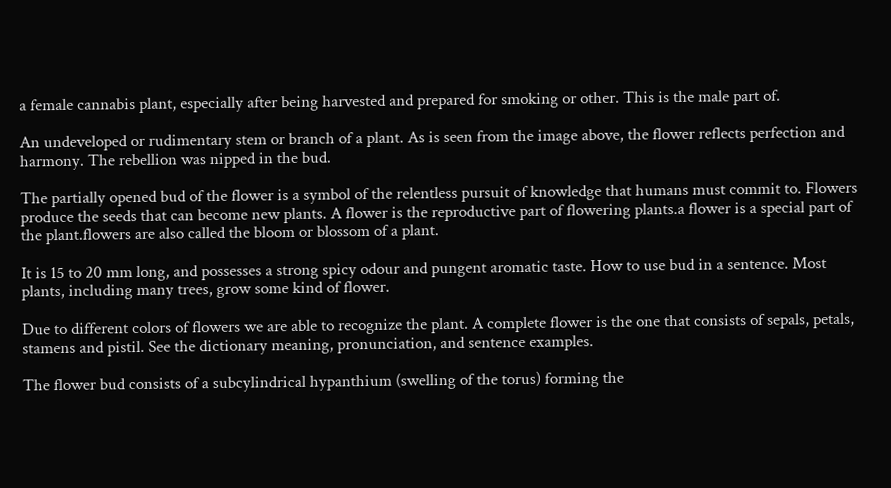a female cannabis plant, especially after being harvested and prepared for smoking or other. This is the male part of.

An undeveloped or rudimentary stem or branch of a plant. As is seen from the image above, the flower reflects perfection and harmony. The rebellion was nipped in the bud.

The partially opened bud of the flower is a symbol of the relentless pursuit of knowledge that humans must commit to. Flowers produce the seeds that can become new plants. A flower is the reproductive part of flowering plants.a flower is a special part of the plant.flowers are also called the bloom or blossom of a plant.

It is 15 to 20 mm long, and possesses a strong spicy odour and pungent aromatic taste. How to use bud in a sentence. Most plants, including many trees, grow some kind of flower.

Due to different colors of flowers we are able to recognize the plant. A complete flower is the one that consists of sepals, petals, stamens and pistil. See the dictionary meaning, pronunciation, and sentence examples.

The flower bud consists of a subcylindrical hypanthium (swelling of the torus) forming the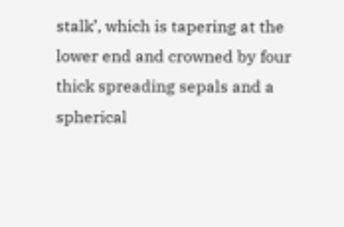stalk’, which is tapering at the lower end and crowned by four thick spreading sepals and a spherical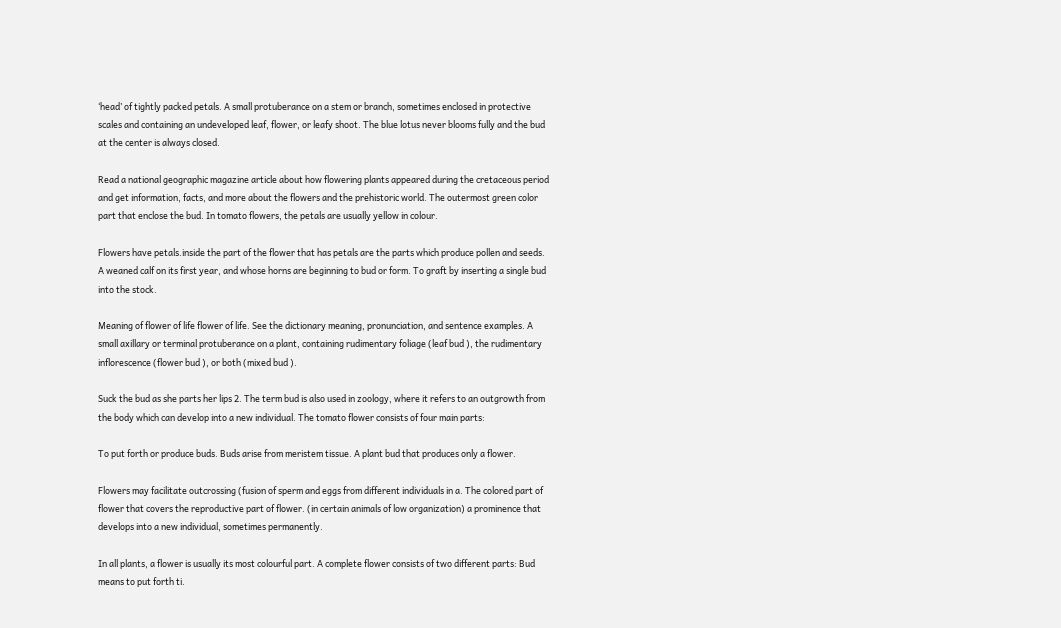‘head’ of tightly packed petals. A small protuberance on a stem or branch, sometimes enclosed in protective scales and containing an undeveloped leaf, flower, or leafy shoot. The blue lotus never blooms fully and the bud at the center is always closed.

Read a national geographic magazine article about how flowering plants appeared during the cretaceous period and get information, facts, and more about the flowers and the prehistoric world. The outermost green color part that enclose the bud. In tomato flowers, the petals are usually yellow in colour.

Flowers have petals.inside the part of the flower that has petals are the parts which produce pollen and seeds. A weaned calf on its first year, and whose horns are beginning to bud or form. To graft by inserting a single bud into the stock.

Meaning of flower of life flower of life. See the dictionary meaning, pronunciation, and sentence examples. A small axillary or terminal protuberance on a plant, containing rudimentary foliage (leaf bud ), the rudimentary inflorescence (flower bud ), or both (mixed bud ).

Suck the bud as she parts her lips 2. The term bud is also used in zoology, where it refers to an outgrowth from the body which can develop into a new individual. The tomato flower consists of four main parts:

To put forth or produce buds. Buds arise from meristem tissue. A plant bud that produces only a flower.

Flowers may facilitate outcrossing (fusion of sperm and eggs from different individuals in a. The colored part of flower that covers the reproductive part of flower. (in certain animals of low organization) a prominence that develops into a new individual, sometimes permanently.

In all plants, a flower is usually its most colourful part. A complete flower consists of two different parts: Bud means to put forth ti.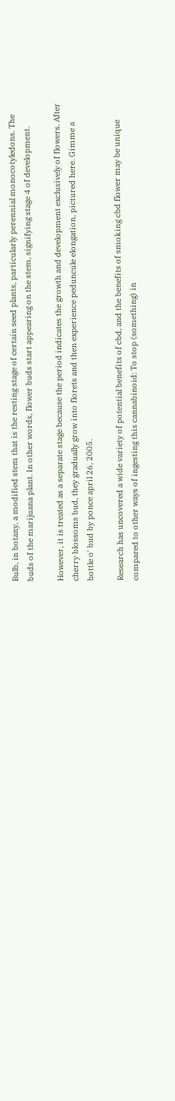Bulb, in botany, a modified stem that is the resting stage of certain seed plants, particularly perennial monocotyledons. The buds of the marijuana plant. In other words, flower buds start appearing on the stem, signifying stage 4 of development.

However, it is treated as a separate stage because the period indicates the growth and development exclusively of flowers. After cherry blossoms bud, they gradually grow into florets and then experience peduncule elongation, pictured here. Gimme a bottle o' bud by ponce april 26, 2005.

Research has uncovered a wide variety of potential benefits of cbd, and the benefits of smoking cbd flower may be unique compared to other ways of ingesting this cannabinoid: To stop (something) in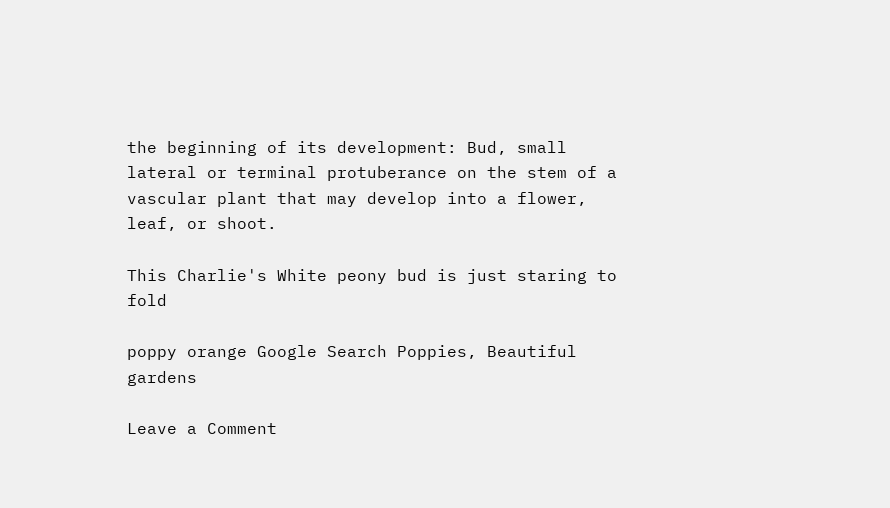the beginning of its development: Bud, small lateral or terminal protuberance on the stem of a vascular plant that may develop into a flower, leaf, or shoot.

This Charlie's White peony bud is just staring to fold

poppy orange Google Search Poppies, Beautiful gardens

Leave a Comment